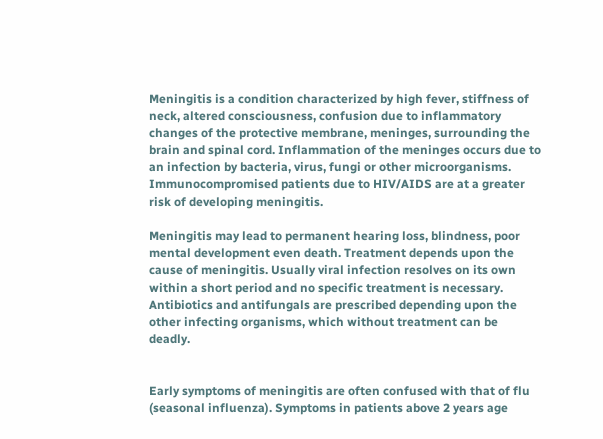Meningitis is a condition characterized by high fever, stiffness of neck, altered consciousness, confusion due to inflammatory changes of the protective membrane, meninges, surrounding the brain and spinal cord. Inflammation of the meninges occurs due to an infection by bacteria, virus, fungi or other microorganisms. Immunocompromised patients due to HIV/AIDS are at a greater risk of developing meningitis.

Meningitis may lead to permanent hearing loss, blindness, poor mental development even death. Treatment depends upon the cause of meningitis. Usually viral infection resolves on its own within a short period and no specific treatment is necessary. Antibiotics and antifungals are prescribed depending upon the other infecting organisms, which without treatment can be deadly.


Early symptoms of meningitis are often confused with that of flu (seasonal influenza). Symptoms in patients above 2 years age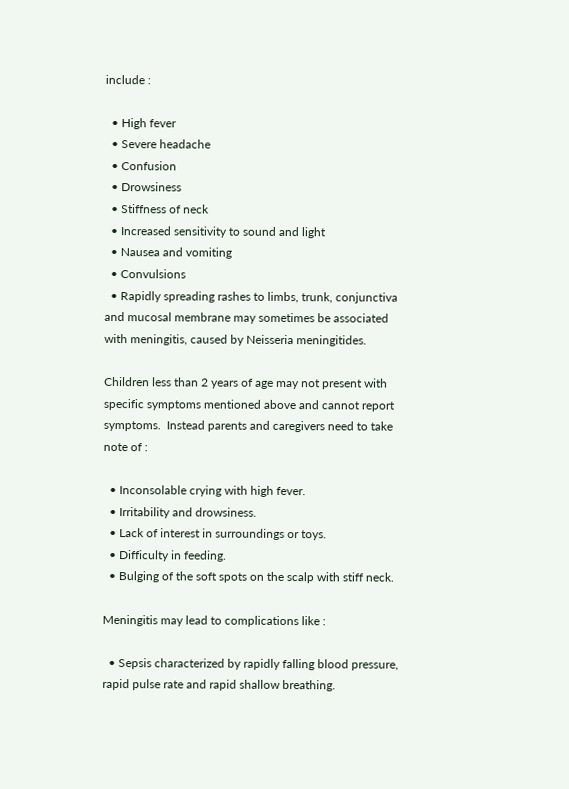include :

  • High fever
  • Severe headache
  • Confusion
  • Drowsiness
  • Stiffness of neck
  • Increased sensitivity to sound and light
  • Nausea and vomiting
  • Convulsions
  • Rapidly spreading rashes to limbs, trunk, conjunctiva and mucosal membrane may sometimes be associated with meningitis, caused by Neisseria meningitides.

Children less than 2 years of age may not present with specific symptoms mentioned above and cannot report symptoms.  Instead parents and caregivers need to take note of :

  • Inconsolable crying with high fever.
  • Irritability and drowsiness.
  • Lack of interest in surroundings or toys.
  • Difficulty in feeding.
  • Bulging of the soft spots on the scalp with stiff neck.

Meningitis may lead to complications like :

  • Sepsis characterized by rapidly falling blood pressure, rapid pulse rate and rapid shallow breathing.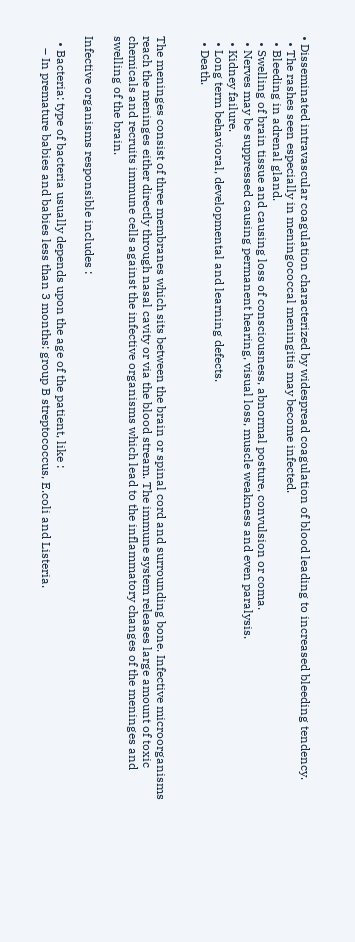• Disseminated intravascular coagulation characterized by widespread coagulation of blood leading to increased bleeding tendency.
  • The rashes seen especially in meningococcal meningitis may become infected.
  • Bleeding in adrenal gland.
  • Swelling of brain tissue and causing loss of consciousness, abnormal posture, convulsion or coma.
  • Nerves may be suppressed causing permanent hearing, visual loss, muscle weakness and even paralysis.
  • Kidney failure.
  • Long term behavioral, developmental and learning defects.
  • Death.


The meninges consist of three membranes which sits between the brain or spinal cord and surrounding bone. Infective microorganisms reach the meninges either directly through nasal cavity or via the blood stream. The immune system releases large amount of toxic chemicals and recruits immune cells against the infective organisms which lead to the inflammatory changes of the meninges and swelling of the brain.

Infective organisms responsible includes :

  • Bacteria: type of bacteria usually depends upon the age of the patient, like :
    – In premature babies and babies less than 3 months: group B streptococcus, E.coli and Listeria.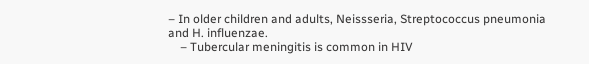– In older children and adults, Neissseria, Streptococcus pneumonia and H. influenzae.
    – Tubercular meningitis is common in HIV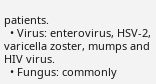patients.
  • Virus: enterovirus, HSV-2, varicella zoster, mumps and HIV virus.
  • Fungus: commonly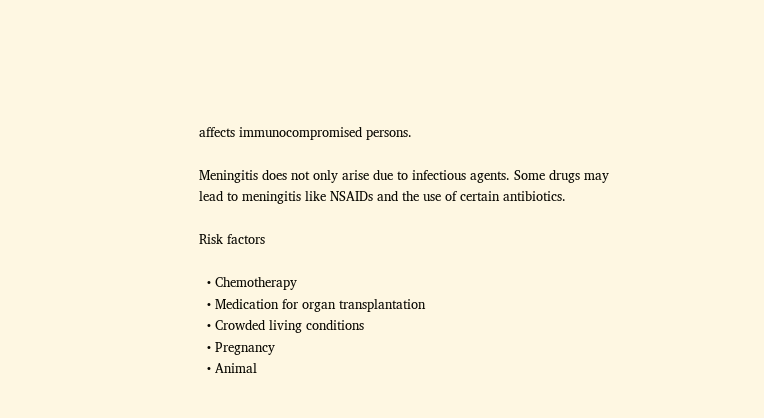affects immunocompromised persons.

Meningitis does not only arise due to infectious agents. Some drugs may lead to meningitis like NSAIDs and the use of certain antibiotics.

Risk factors

  • Chemotherapy
  • Medication for organ transplantation
  • Crowded living conditions
  • Pregnancy
  • Animal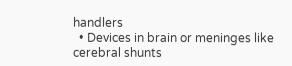handlers
  • Devices in brain or meninges like cerebral shunts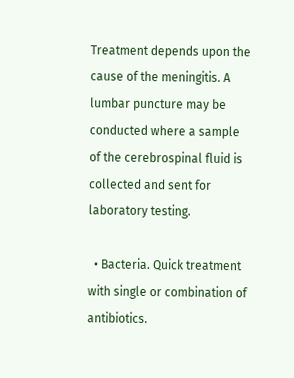Treatment depends upon the cause of the meningitis. A lumbar puncture may be conducted where a sample of the cerebrospinal fluid is collected and sent for laboratory testing.

  • Bacteria. Quick treatment with single or combination of antibiotics.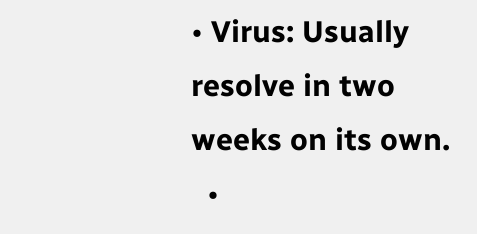• Virus: Usually resolve in two weeks on its own.
  •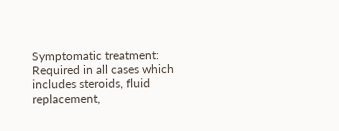Symptomatic treatment: Required in all cases which includes steroids, fluid replacement,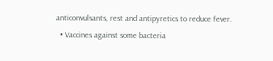anticonvulsants, rest and antipyretics to reduce fever.
  • Vaccines against some bacteria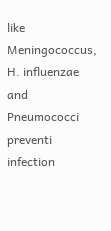like Meningococcus, H. influenzae and Pneumococci preventi infection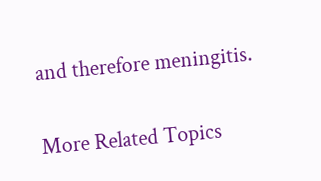and therefore meningitis.

More Related Topics